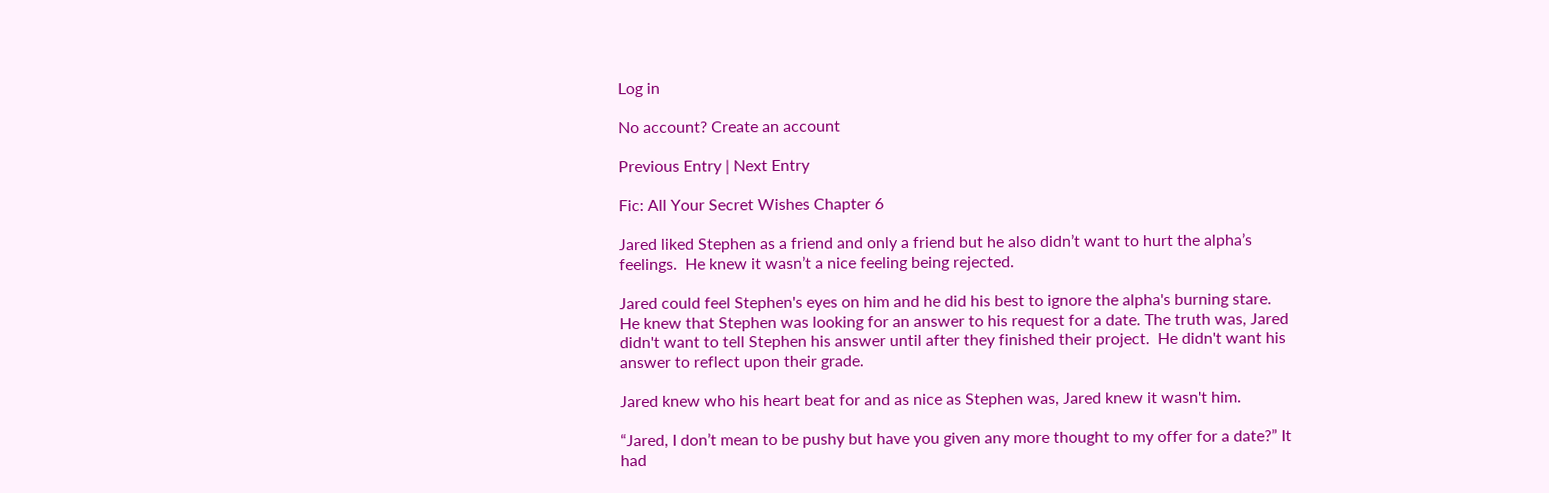Log in

No account? Create an account

Previous Entry | Next Entry

Fic: All Your Secret Wishes Chapter 6

Jared liked Stephen as a friend and only a friend but he also didn’t want to hurt the alpha’s feelings.  He knew it wasn’t a nice feeling being rejected.

Jared could feel Stephen's eyes on him and he did his best to ignore the alpha's burning stare. He knew that Stephen was looking for an answer to his request for a date. The truth was, Jared didn't want to tell Stephen his answer until after they finished their project.  He didn't want his answer to reflect upon their grade.

Jared knew who his heart beat for and as nice as Stephen was, Jared knew it wasn't him.

“Jared, I don’t mean to be pushy but have you given any more thought to my offer for a date?” It had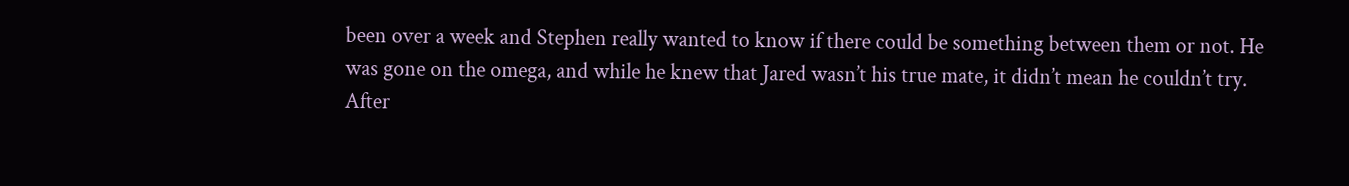been over a week and Stephen really wanted to know if there could be something between them or not. He was gone on the omega, and while he knew that Jared wasn’t his true mate, it didn’t mean he couldn’t try.  After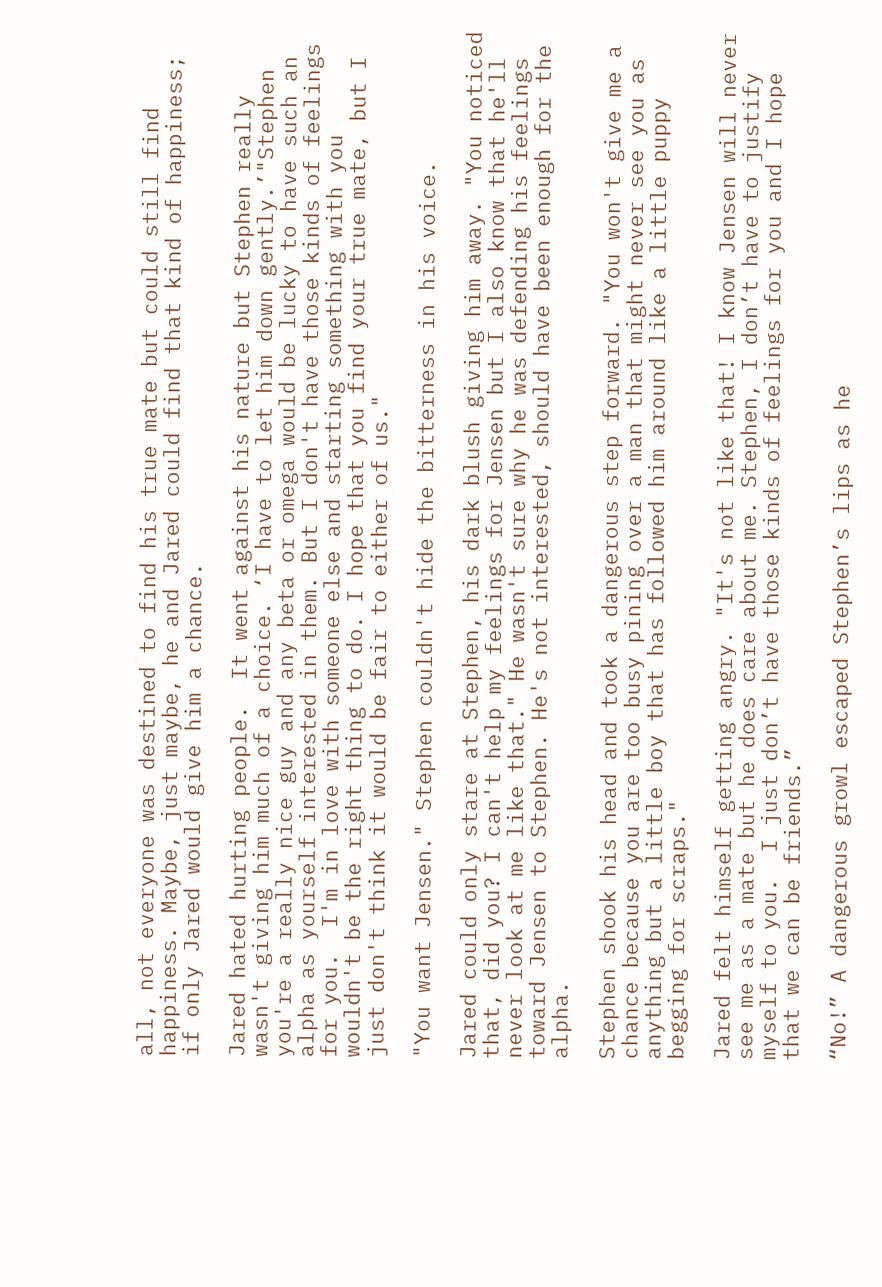all, not everyone was destined to find his true mate but could still find happiness. Maybe, just maybe, he and Jared could find that kind of happiness; if only Jared would give him a chance.

Jared hated hurting people.  It went against his nature but Stephen really wasn't giving him much of a choice. ‘I have to let him down gently.’"Stephen you're a really nice guy and any beta or omega would be lucky to have such an alpha as yourself interested in them. But I don't have those kinds of feelings for you.  I'm in love with someone else and starting something with you wouldn't be the right thing to do. I hope that you find your true mate, but I just don't think it would be fair to either of us."

"You want Jensen." Stephen couldn't hide the bitterness in his voice.

Jared could only stare at Stephen, his dark blush giving him away. "You noticed that, did you? I can't help my feelings for Jensen but I also know that he'll never look at me like that." He wasn't sure why he was defending his feelings toward Jensen to Stephen. He's not interested, should have been enough for the alpha.

Stephen shook his head and took a dangerous step forward. "You won't give me a chance because you are too busy pining over a man that might never see you as anything but a little boy that has followed him around like a little puppy begging for scraps."

Jared felt himself getting angry. "It's not like that! I know Jensen will never see me as a mate but he does care about me. Stephen, I don’t have to justify myself to you.  I just don’t have those kinds of feelings for you and I hope that we can be friends.”

“No!” A dangerous growl escaped Stephen’s lips as he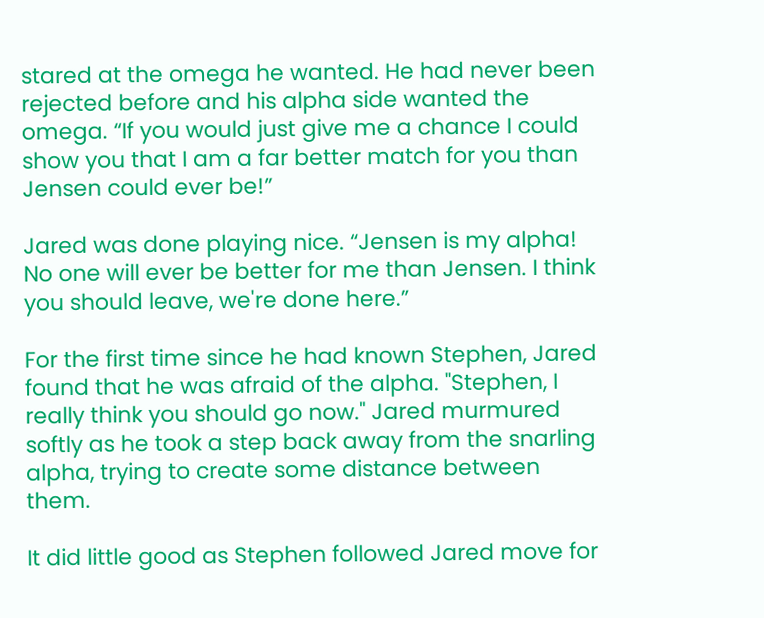stared at the omega he wanted. He had never been rejected before and his alpha side wanted the omega. “If you would just give me a chance I could show you that I am a far better match for you than Jensen could ever be!”

Jared was done playing nice. “Jensen is my alpha! No one will ever be better for me than Jensen. I think you should leave, we're done here.”

For the first time since he had known Stephen, Jared found that he was afraid of the alpha. "Stephen, I really think you should go now." Jared murmured softly as he took a step back away from the snarling alpha, trying to create some distance between them.

It did little good as Stephen followed Jared move for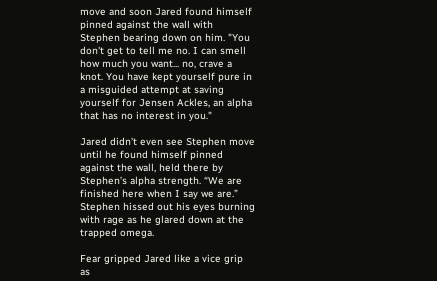move and soon Jared found himself pinned against the wall with Stephen bearing down on him. "You don't get to tell me no. I can smell how much you want... no, crave a knot. You have kept yourself pure in a misguided attempt at saving yourself for Jensen Ackles, an alpha that has no interest in you."

Jared didn’t even see Stephen move until he found himself pinned against the wall, held there by Stephen’s alpha strength. “We are finished here when I say we are.” Stephen hissed out his eyes burning with rage as he glared down at the trapped omega.

Fear gripped Jared like a vice grip as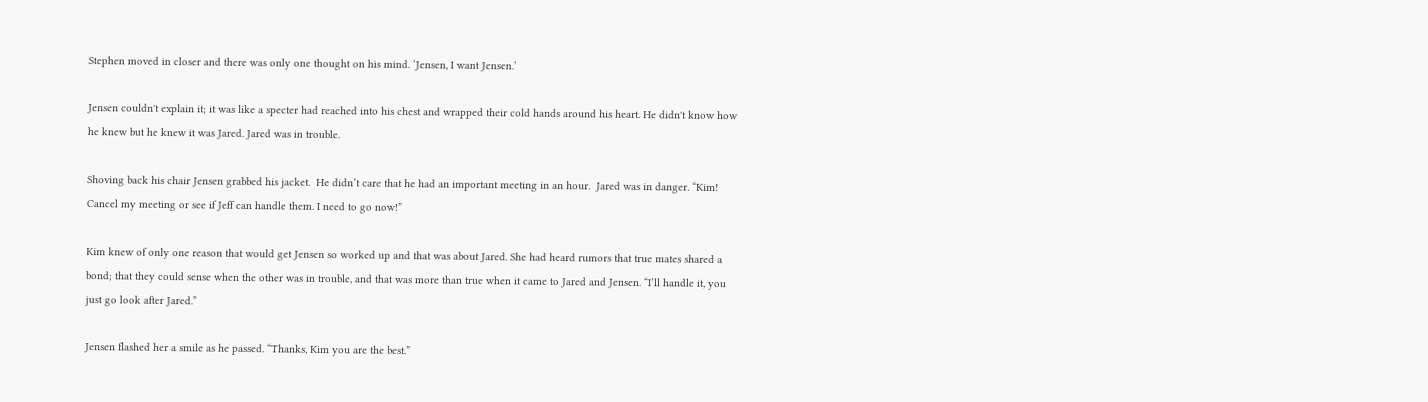Stephen moved in closer and there was only one thought on his mind. ‘Jensen, I want Jensen.’

Jensen couldn't explain it; it was like a specter had reached into his chest and wrapped their cold hands around his heart. He didn't know how he knew but he knew it was Jared. Jared was in trouble.

Shoving back his chair Jensen grabbed his jacket.  He didn’t care that he had an important meeting in an hour.  Jared was in danger. “Kim! Cancel my meeting or see if Jeff can handle them. I need to go now!”

Kim knew of only one reason that would get Jensen so worked up and that was about Jared. She had heard rumors that true mates shared a bond; that they could sense when the other was in trouble, and that was more than true when it came to Jared and Jensen. “I’ll handle it, you just go look after Jared.”

Jensen flashed her a smile as he passed. “Thanks, Kim you are the best.”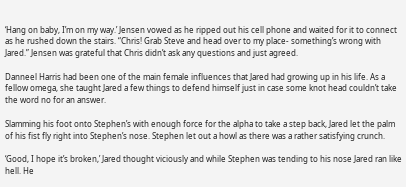‘Hang on baby, I’m on my way.’ Jensen vowed as he ripped out his cell phone and waited for it to connect as he rushed down the stairs. “Chris! Grab Steve and head over to my place- something’s wrong with Jared.” Jensen was grateful that Chris didn’t ask any questions and just agreed.

Danneel Harris had been one of the main female influences that Jared had growing up in his life. As a fellow omega, she taught Jared a few things to defend himself just in case some knot head couldn’t take the word no for an answer.

Slamming his foot onto Stephen’s with enough force for the alpha to take a step back, Jared let the palm of his fist fly right into Stephen’s nose. Stephen let out a howl as there was a rather satisfying crunch.

‘Good, I hope it’s broken,’ Jared thought viciously and while Stephen was tending to his nose Jared ran like hell. He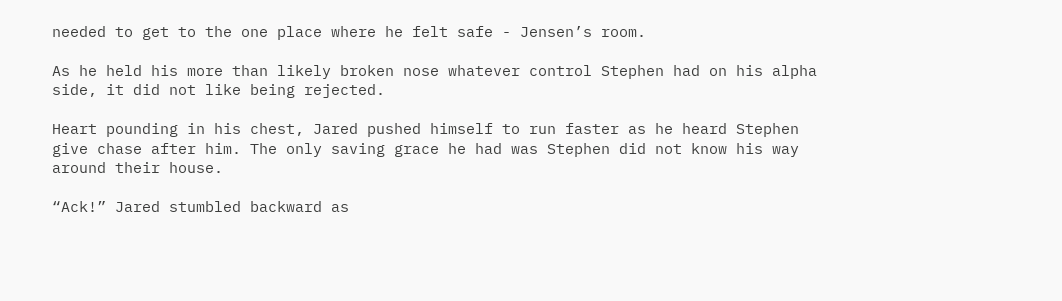needed to get to the one place where he felt safe - Jensen’s room.

As he held his more than likely broken nose whatever control Stephen had on his alpha side, it did not like being rejected.

Heart pounding in his chest, Jared pushed himself to run faster as he heard Stephen give chase after him. The only saving grace he had was Stephen did not know his way around their house.

“Ack!” Jared stumbled backward as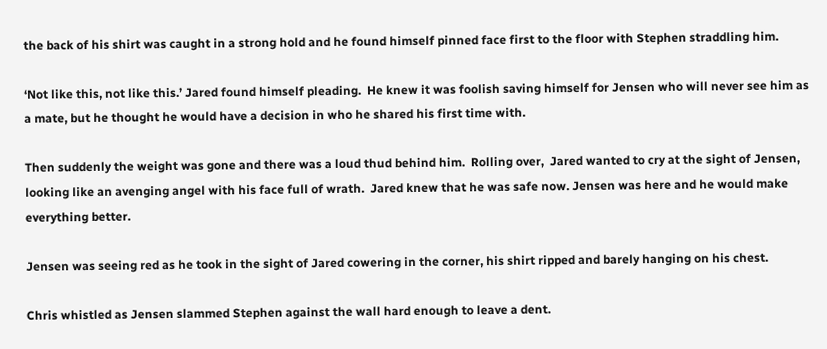the back of his shirt was caught in a strong hold and he found himself pinned face first to the floor with Stephen straddling him.

‘Not like this, not like this.’ Jared found himself pleading.  He knew it was foolish saving himself for Jensen who will never see him as a mate, but he thought he would have a decision in who he shared his first time with.

Then suddenly the weight was gone and there was a loud thud behind him.  Rolling over,  Jared wanted to cry at the sight of Jensen, looking like an avenging angel with his face full of wrath.  Jared knew that he was safe now. Jensen was here and he would make everything better.

Jensen was seeing red as he took in the sight of Jared cowering in the corner, his shirt ripped and barely hanging on his chest.

Chris whistled as Jensen slammed Stephen against the wall hard enough to leave a dent.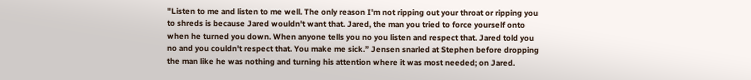"Listen to me and listen to me well. The only reason I'm not ripping out your throat or ripping you to shreds is because Jared wouldn't want that. Jared, the man you tried to force yourself onto when he turned you down. When anyone tells you no you listen and respect that. Jared told you no and you couldn't respect that. You make me sick.” Jensen snarled at Stephen before dropping the man like he was nothing and turning his attention where it was most needed; on Jared.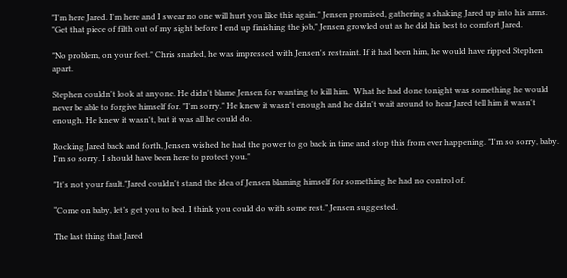"I'm here Jared. I'm here and I swear no one will hurt you like this again." Jensen promised, gathering a shaking Jared up into his arms. "Get that piece of filth out of my sight before I end up finishing the job," Jensen growled out as he did his best to comfort Jared.

"No problem, on your feet." Chris snarled, he was impressed with Jensen's restraint. If it had been him, he would have ripped Stephen apart.

Stephen couldn't look at anyone. He didn't blame Jensen for wanting to kill him.  What he had done tonight was something he would never be able to forgive himself for. "I'm sorry." He knew it wasn't enough and he didn't wait around to hear Jared tell him it wasn't enough. He knew it wasn't, but it was all he could do.

Rocking Jared back and forth, Jensen wished he had the power to go back in time and stop this from ever happening. "I'm so sorry, baby. I'm so sorry. I should have been here to protect you."

"It's not your fault."Jared couldn't stand the idea of Jensen blaming himself for something he had no control of.

“Come on baby, let’s get you to bed. I think you could do with some rest.” Jensen suggested.

The last thing that Jared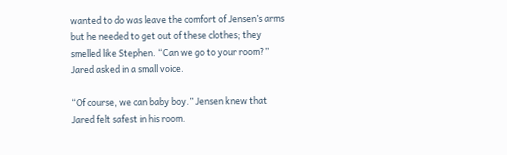wanted to do was leave the comfort of Jensen’s arms but he needed to get out of these clothes; they smelled like Stephen. “Can we go to your room?” Jared asked in a small voice.

“Of course, we can baby boy.” Jensen knew that Jared felt safest in his room.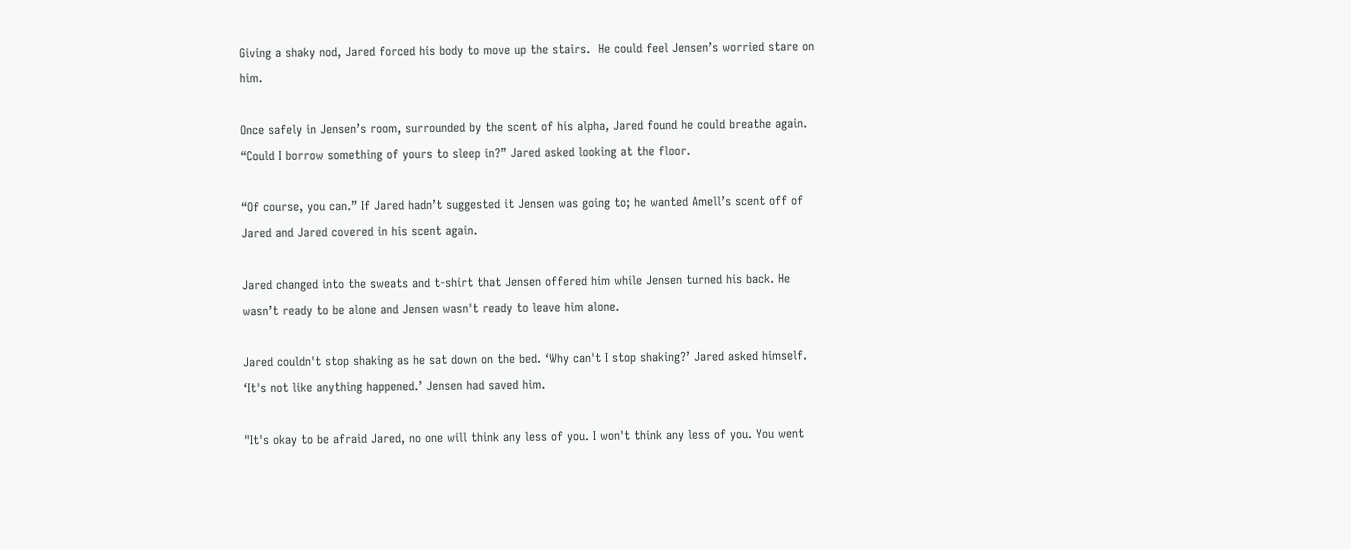Giving a shaky nod, Jared forced his body to move up the stairs.  He could feel Jensen’s worried stare on him.

Once safely in Jensen’s room, surrounded by the scent of his alpha, Jared found he could breathe again. “Could I borrow something of yours to sleep in?” Jared asked looking at the floor.

“Of course, you can.” If Jared hadn’t suggested it Jensen was going to; he wanted Amell’s scent off of Jared and Jared covered in his scent again.

Jared changed into the sweats and t-shirt that Jensen offered him while Jensen turned his back. He wasn’t ready to be alone and Jensen wasn't ready to leave him alone.

Jared couldn't stop shaking as he sat down on the bed. ‘Why can't I stop shaking?’ Jared asked himself.  ‘It's not like anything happened.’ Jensen had saved him.

"It's okay to be afraid Jared, no one will think any less of you. I won't think any less of you. You went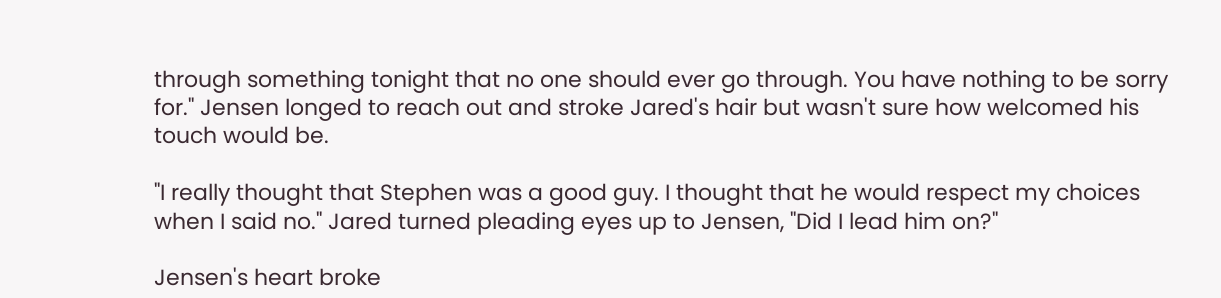through something tonight that no one should ever go through. You have nothing to be sorry for." Jensen longed to reach out and stroke Jared's hair but wasn't sure how welcomed his touch would be.

"I really thought that Stephen was a good guy. I thought that he would respect my choices when I said no." Jared turned pleading eyes up to Jensen, "Did I lead him on?"

Jensen's heart broke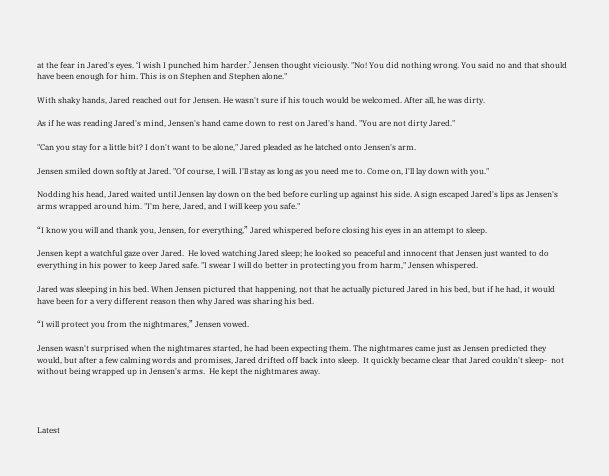at the fear in Jared's eyes. ‘I wish I punched him harder.’ Jensen thought viciously. "No! You did nothing wrong. You said no and that should have been enough for him. This is on Stephen and Stephen alone."

With shaky hands, Jared reached out for Jensen. He wasn't sure if his touch would be welcomed. After all, he was dirty.

As if he was reading Jared's mind, Jensen's hand came down to rest on Jared's hand. "You are not dirty Jared."

"Can you stay for a little bit? I don't want to be alone," Jared pleaded as he latched onto Jensen's arm.

Jensen smiled down softly at Jared. "Of course, I will. I'll stay as long as you need me to. Come on, I'll lay down with you."

Nodding his head, Jared waited until Jensen lay down on the bed before curling up against his side. A sign escaped Jared's lips as Jensen's arms wrapped around him. "I'm here, Jared, and I will keep you safe."

“I know you will and thank you, Jensen, for everything,” Jared whispered before closing his eyes in an attempt to sleep.

Jensen kept a watchful gaze over Jared.  He loved watching Jared sleep; he looked so peaceful and innocent that Jensen just wanted to do everything in his power to keep Jared safe. "I swear I will do better in protecting you from harm," Jensen whispered.

Jared was sleeping in his bed. When Jensen pictured that happening, not that he actually pictured Jared in his bed, but if he had, it would have been for a very different reason then why Jared was sharing his bed.

“I will protect you from the nightmares,” Jensen vowed.

Jensen wasn't surprised when the nightmares started, he had been expecting them. The nightmares came just as Jensen predicted they would, but after a few calming words and promises, Jared drifted off back into sleep.  It quickly became clear that Jared couldn't sleep-  not without being wrapped up in Jensen's arms.  He kept the nightmares away.




Latest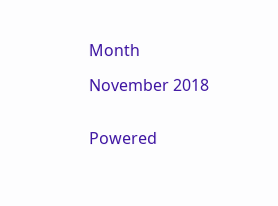Month

November 2018


Powered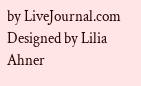by LiveJournal.com
Designed by Lilia Ahner